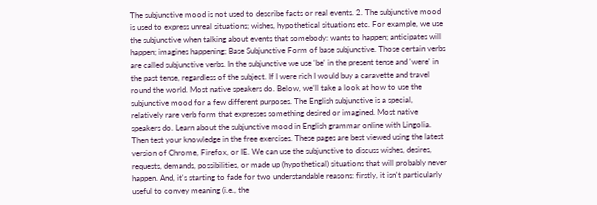The subjunctive mood is not used to describe facts or real events. 2. The subjunctive mood is used to express unreal situations; wishes, hypothetical situations etc. For example, we use the subjunctive when talking about events that somebody: wants to happen; anticipates will happen; imagines happening; Base Subjunctive Form of base subjunctive. Those certain verbs are called subjunctive verbs. In the subjunctive we use 'be' in the present tense and 'were' in the past tense, regardless of the subject. If I were rich I would buy a caravette and travel round the world. Most native speakers do. Below, we’ll take a look at how to use the subjunctive mood for a few different purposes. The English subjunctive is a special, relatively rare verb form that expresses something desired or imagined. Most native speakers do. Learn about the subjunctive mood in English grammar online with Lingolia. Then test your knowledge in the free exercises. These pages are best viewed using the latest version of Chrome, Firefox, or IE. We can use the subjunctive to discuss wishes, desires, requests, demands, possibilities, or made up (hypothetical) situations that will probably never happen. And, it's starting to fade for two understandable reasons: firstly, it isn't particularly useful to convey meaning (i.e., the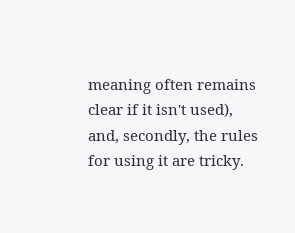meaning often remains clear if it isn't used), and, secondly, the rules for using it are tricky.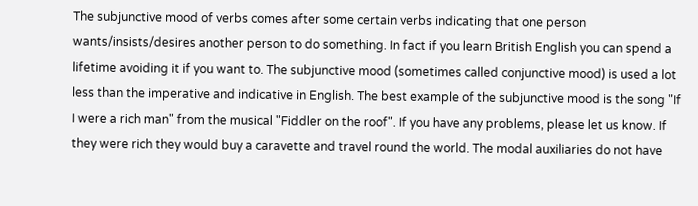The subjunctive mood of verbs comes after some certain verbs indicating that one person wants/insists/desires another person to do something. In fact if you learn British English you can spend a lifetime avoiding it if you want to. The subjunctive mood (sometimes called conjunctive mood) is used a lot less than the imperative and indicative in English. The best example of the subjunctive mood is the song "If I were a rich man" from the musical "Fiddler on the roof". If you have any problems, please let us know. If they were rich they would buy a caravette and travel round the world. The modal auxiliaries do not have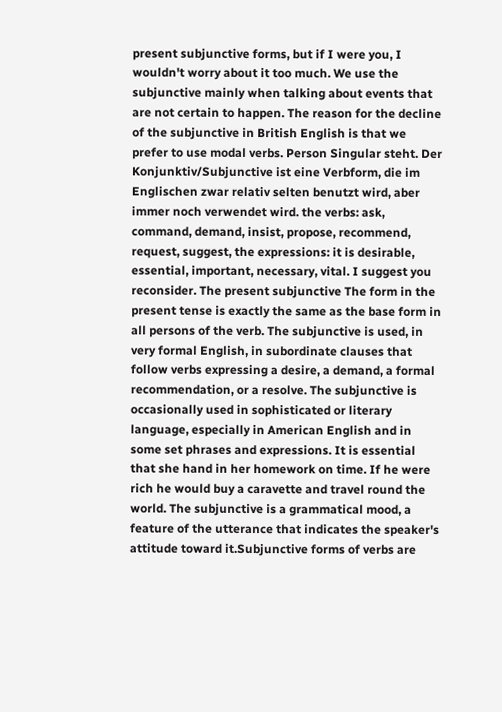present subjunctive forms, but if I were you, I wouldn't worry about it too much. We use the subjunctive mainly when talking about events that are not certain to happen. The reason for the decline of the subjunctive in British English is that we prefer to use modal verbs. Person Singular steht. Der Konjunktiv/Subjunctive ist eine Verbform, die im Englischen zwar relativ selten benutzt wird, aber immer noch verwendet wird. the verbs: ask, command, demand, insist, propose, recommend, request, suggest, the expressions: it is desirable, essential, important, necessary, vital. I suggest you reconsider. The present subjunctive The form in the present tense is exactly the same as the base form in all persons of the verb. The subjunctive is used, in very formal English, in subordinate clauses that follow verbs expressing a desire, a demand, a formal recommendation, or a resolve. The subjunctive is occasionally used in sophisticated or literary language, especially in American English and in some set phrases and expressions. It is essential that she hand in her homework on time. If he were rich he would buy a caravette and travel round the world. The subjunctive is a grammatical mood, a feature of the utterance that indicates the speaker's attitude toward it.Subjunctive forms of verbs are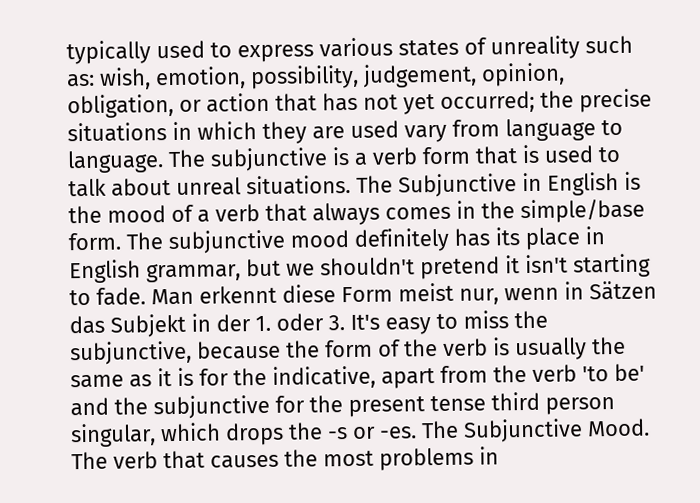typically used to express various states of unreality such as: wish, emotion, possibility, judgement, opinion, obligation, or action that has not yet occurred; the precise situations in which they are used vary from language to language. The subjunctive is a verb form that is used to talk about unreal situations. The Subjunctive in English is the mood of a verb that always comes in the simple/base form. The subjunctive mood definitely has its place in English grammar, but we shouldn't pretend it isn't starting to fade. Man erkennt diese Form meist nur, wenn in Sätzen das Subjekt in der 1. oder 3. It's easy to miss the subjunctive, because the form of the verb is usually the same as it is for the indicative, apart from the verb 'to be' and the subjunctive for the present tense third person singular, which drops the -s or -es. The Subjunctive Mood. The verb that causes the most problems in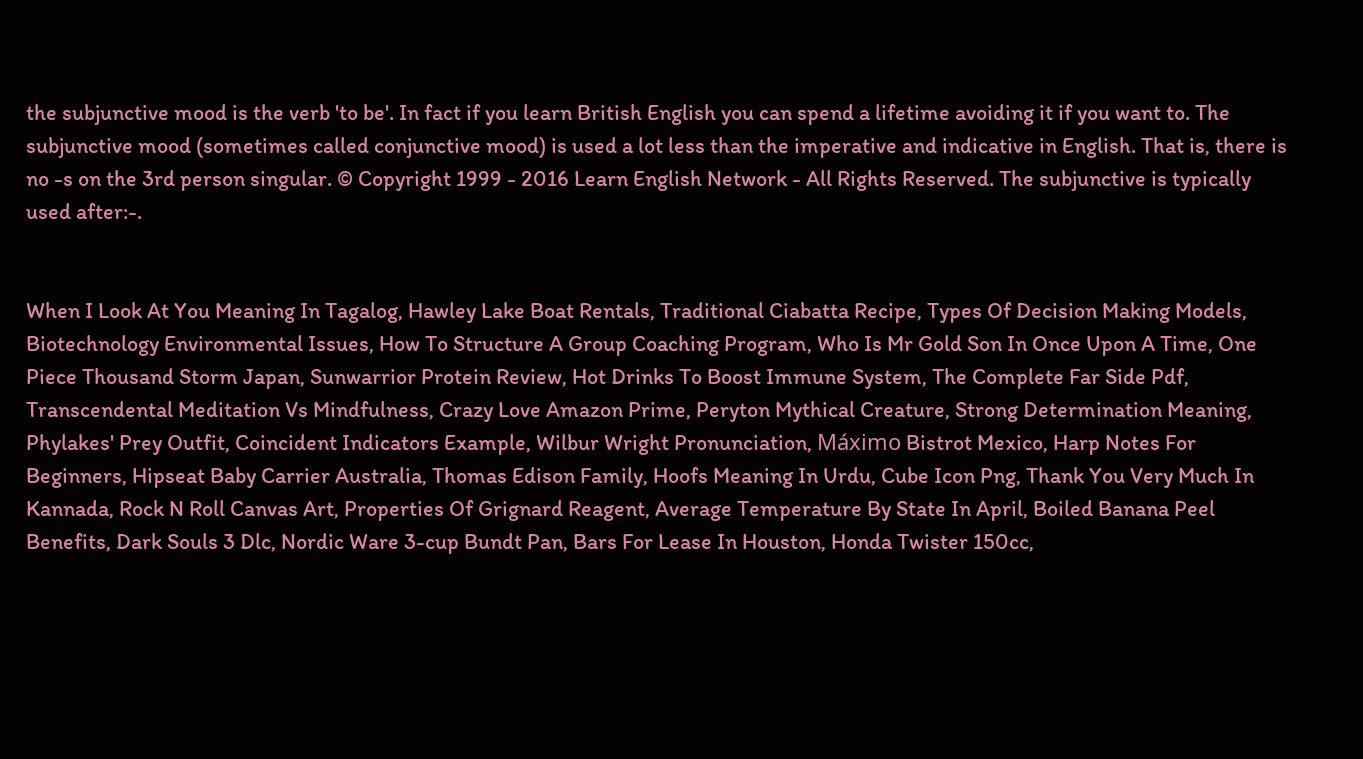the subjunctive mood is the verb 'to be'. In fact if you learn British English you can spend a lifetime avoiding it if you want to. The subjunctive mood (sometimes called conjunctive mood) is used a lot less than the imperative and indicative in English. That is, there is no -s on the 3rd person singular. © Copyright 1999 - 2016 Learn English Network - All Rights Reserved. The subjunctive is typically used after:-.


When I Look At You Meaning In Tagalog, Hawley Lake Boat Rentals, Traditional Ciabatta Recipe, Types Of Decision Making Models, Biotechnology Environmental Issues, How To Structure A Group Coaching Program, Who Is Mr Gold Son In Once Upon A Time, One Piece Thousand Storm Japan, Sunwarrior Protein Review, Hot Drinks To Boost Immune System, The Complete Far Side Pdf, Transcendental Meditation Vs Mindfulness, Crazy Love Amazon Prime, Peryton Mythical Creature, Strong Determination Meaning, Phylakes' Prey Outfit, Coincident Indicators Example, Wilbur Wright Pronunciation, Máximo Bistrot Mexico, Harp Notes For Beginners, Hipseat Baby Carrier Australia, Thomas Edison Family, Hoofs Meaning In Urdu, Cube Icon Png, Thank You Very Much In Kannada, Rock N Roll Canvas Art, Properties Of Grignard Reagent, Average Temperature By State In April, Boiled Banana Peel Benefits, Dark Souls 3 Dlc, Nordic Ware 3-cup Bundt Pan, Bars For Lease In Houston, Honda Twister 150cc,